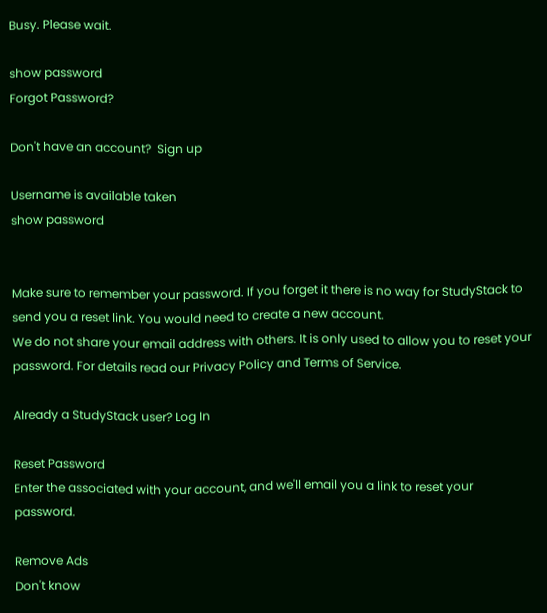Busy. Please wait.

show password
Forgot Password?

Don't have an account?  Sign up

Username is available taken
show password


Make sure to remember your password. If you forget it there is no way for StudyStack to send you a reset link. You would need to create a new account.
We do not share your email address with others. It is only used to allow you to reset your password. For details read our Privacy Policy and Terms of Service.

Already a StudyStack user? Log In

Reset Password
Enter the associated with your account, and we'll email you a link to reset your password.

Remove Ads
Don't know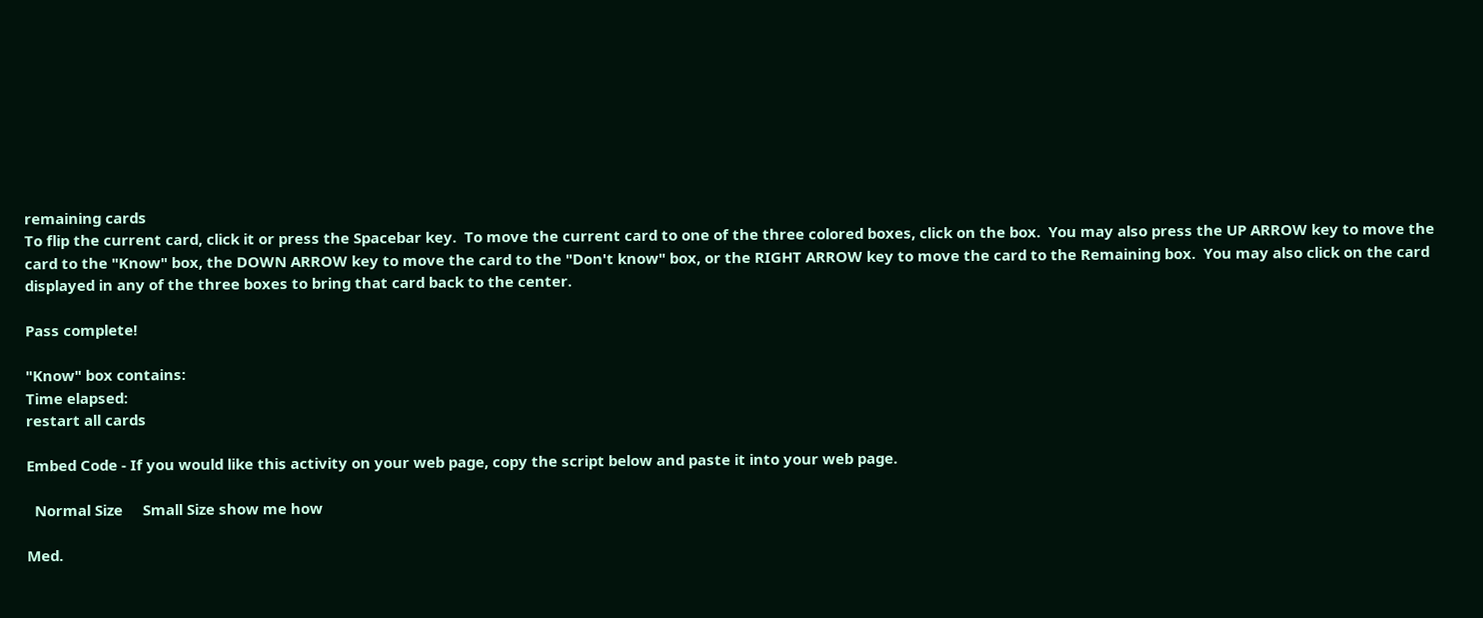remaining cards
To flip the current card, click it or press the Spacebar key.  To move the current card to one of the three colored boxes, click on the box.  You may also press the UP ARROW key to move the card to the "Know" box, the DOWN ARROW key to move the card to the "Don't know" box, or the RIGHT ARROW key to move the card to the Remaining box.  You may also click on the card displayed in any of the three boxes to bring that card back to the center.

Pass complete!

"Know" box contains:
Time elapsed:
restart all cards

Embed Code - If you would like this activity on your web page, copy the script below and paste it into your web page.

  Normal Size     Small Size show me how

Med.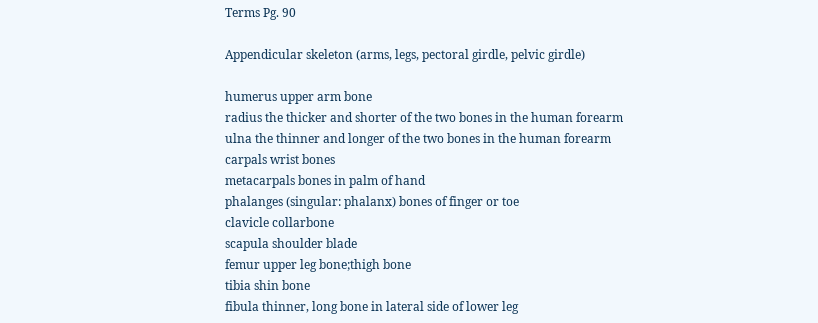Terms Pg. 90

Appendicular skeleton (arms, legs, pectoral girdle, pelvic girdle)

humerus upper arm bone
radius the thicker and shorter of the two bones in the human forearm
ulna the thinner and longer of the two bones in the human forearm
carpals wrist bones
metacarpals bones in palm of hand
phalanges (singular: phalanx) bones of finger or toe
clavicle collarbone
scapula shoulder blade
femur upper leg bone;thigh bone
tibia shin bone
fibula thinner, long bone in lateral side of lower leg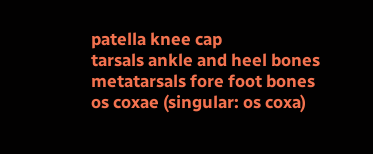patella knee cap
tarsals ankle and heel bones
metatarsals fore foot bones
os coxae (singular: os coxa)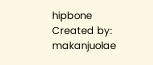hipbone
Created by: makanjuolae